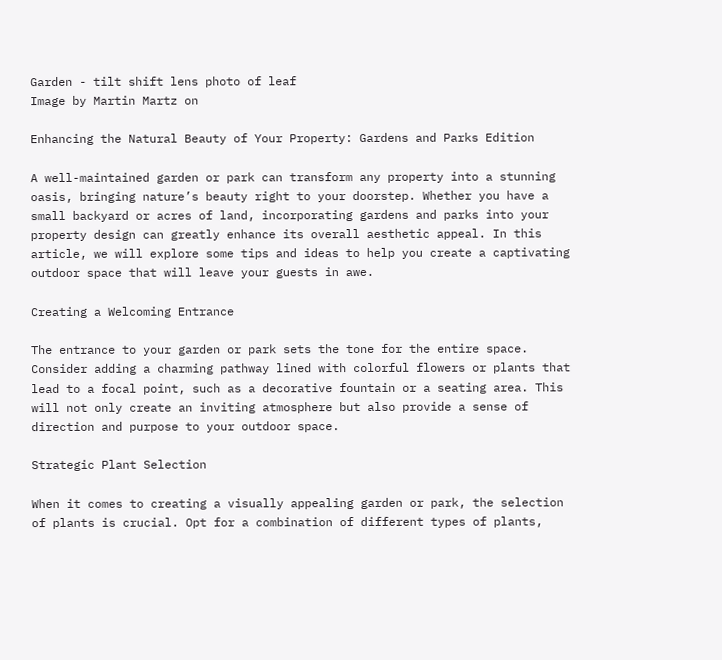Garden - tilt shift lens photo of leaf
Image by Martin Martz on

Enhancing the Natural Beauty of Your Property: Gardens and Parks Edition

A well-maintained garden or park can transform any property into a stunning oasis, bringing nature’s beauty right to your doorstep. Whether you have a small backyard or acres of land, incorporating gardens and parks into your property design can greatly enhance its overall aesthetic appeal. In this article, we will explore some tips and ideas to help you create a captivating outdoor space that will leave your guests in awe.

Creating a Welcoming Entrance

The entrance to your garden or park sets the tone for the entire space. Consider adding a charming pathway lined with colorful flowers or plants that lead to a focal point, such as a decorative fountain or a seating area. This will not only create an inviting atmosphere but also provide a sense of direction and purpose to your outdoor space.

Strategic Plant Selection

When it comes to creating a visually appealing garden or park, the selection of plants is crucial. Opt for a combination of different types of plants,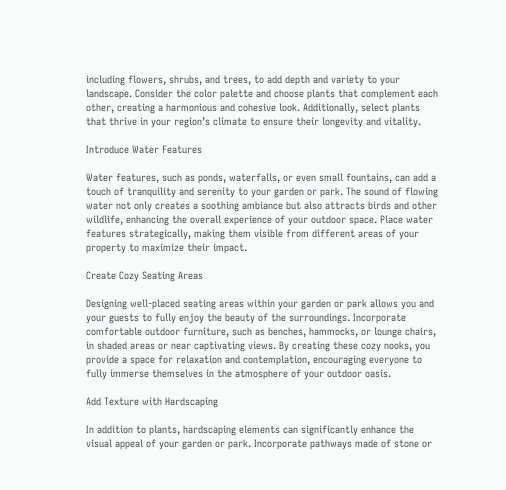including flowers, shrubs, and trees, to add depth and variety to your landscape. Consider the color palette and choose plants that complement each other, creating a harmonious and cohesive look. Additionally, select plants that thrive in your region’s climate to ensure their longevity and vitality.

Introduce Water Features

Water features, such as ponds, waterfalls, or even small fountains, can add a touch of tranquility and serenity to your garden or park. The sound of flowing water not only creates a soothing ambiance but also attracts birds and other wildlife, enhancing the overall experience of your outdoor space. Place water features strategically, making them visible from different areas of your property to maximize their impact.

Create Cozy Seating Areas

Designing well-placed seating areas within your garden or park allows you and your guests to fully enjoy the beauty of the surroundings. Incorporate comfortable outdoor furniture, such as benches, hammocks, or lounge chairs, in shaded areas or near captivating views. By creating these cozy nooks, you provide a space for relaxation and contemplation, encouraging everyone to fully immerse themselves in the atmosphere of your outdoor oasis.

Add Texture with Hardscaping

In addition to plants, hardscaping elements can significantly enhance the visual appeal of your garden or park. Incorporate pathways made of stone or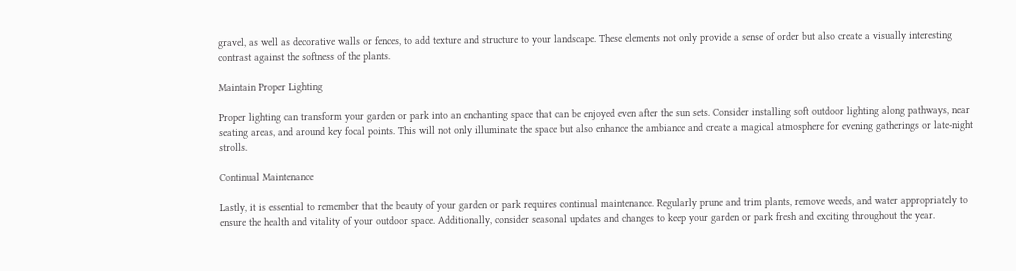gravel, as well as decorative walls or fences, to add texture and structure to your landscape. These elements not only provide a sense of order but also create a visually interesting contrast against the softness of the plants.

Maintain Proper Lighting

Proper lighting can transform your garden or park into an enchanting space that can be enjoyed even after the sun sets. Consider installing soft outdoor lighting along pathways, near seating areas, and around key focal points. This will not only illuminate the space but also enhance the ambiance and create a magical atmosphere for evening gatherings or late-night strolls.

Continual Maintenance

Lastly, it is essential to remember that the beauty of your garden or park requires continual maintenance. Regularly prune and trim plants, remove weeds, and water appropriately to ensure the health and vitality of your outdoor space. Additionally, consider seasonal updates and changes to keep your garden or park fresh and exciting throughout the year.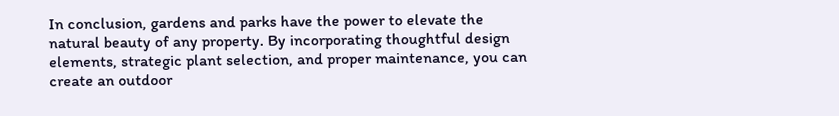In conclusion, gardens and parks have the power to elevate the natural beauty of any property. By incorporating thoughtful design elements, strategic plant selection, and proper maintenance, you can create an outdoor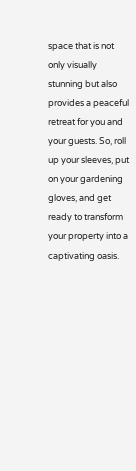space that is not only visually stunning but also provides a peaceful retreat for you and your guests. So, roll up your sleeves, put on your gardening gloves, and get ready to transform your property into a captivating oasis.